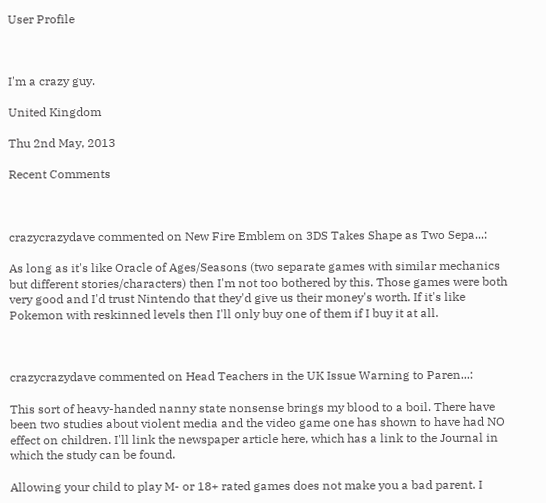User Profile



I'm a crazy guy.

United Kingdom

Thu 2nd May, 2013

Recent Comments



crazycrazydave commented on New Fire Emblem on 3DS Takes Shape as Two Sepa...:

As long as it's like Oracle of Ages/Seasons (two separate games with similar mechanics but different stories/characters) then I'm not too bothered by this. Those games were both very good and I'd trust Nintendo that they'd give us their money's worth. If it's like Pokemon with reskinned levels then I'll only buy one of them if I buy it at all.



crazycrazydave commented on Head Teachers in the UK Issue Warning to Paren...:

This sort of heavy-handed nanny state nonsense brings my blood to a boil. There have been two studies about violent media and the video game one has shown to have had NO effect on children. I'll link the newspaper article here, which has a link to the Journal in which the study can be found.

Allowing your child to play M- or 18+ rated games does not make you a bad parent. I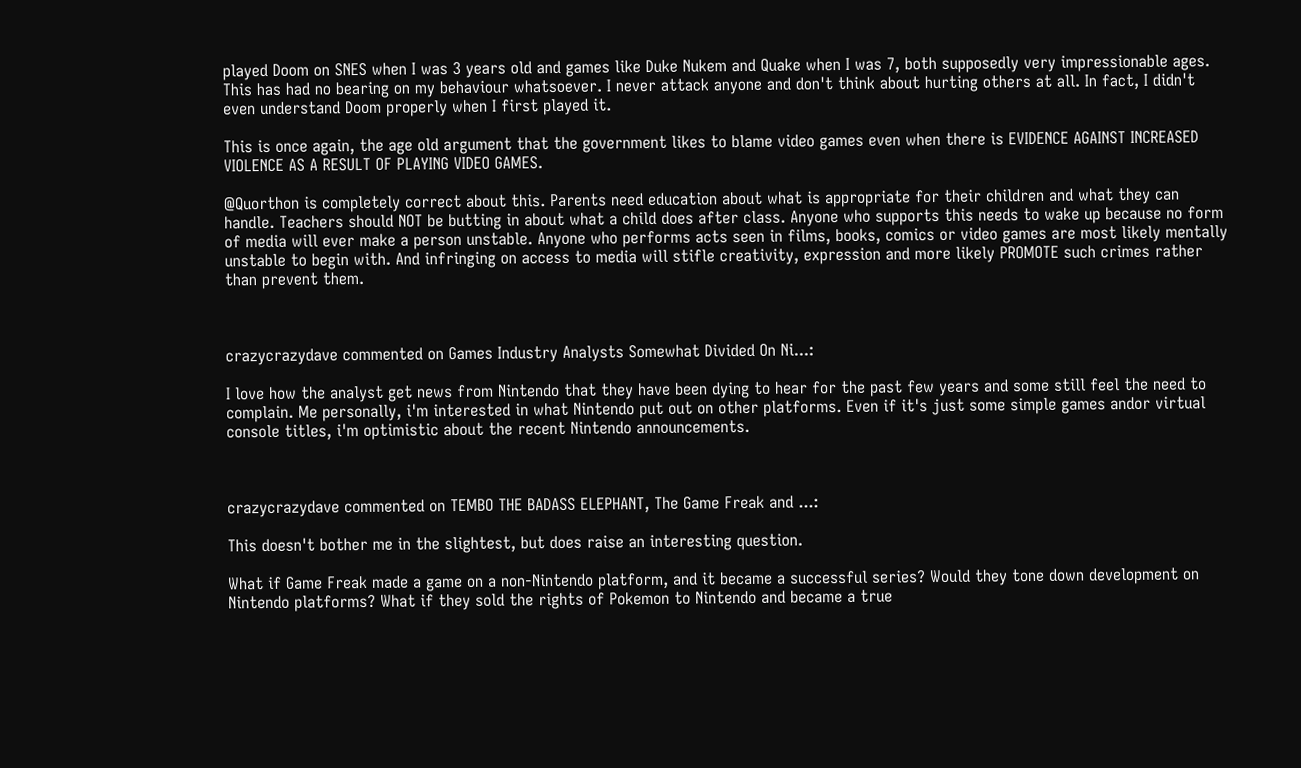played Doom on SNES when I was 3 years old and games like Duke Nukem and Quake when I was 7, both supposedly very impressionable ages. This has had no bearing on my behaviour whatsoever. I never attack anyone and don't think about hurting others at all. In fact, I didn't even understand Doom properly when I first played it.

This is once again, the age old argument that the government likes to blame video games even when there is EVIDENCE AGAINST INCREASED VIOLENCE AS A RESULT OF PLAYING VIDEO GAMES.

@Quorthon is completely correct about this. Parents need education about what is appropriate for their children and what they can handle. Teachers should NOT be butting in about what a child does after class. Anyone who supports this needs to wake up because no form of media will ever make a person unstable. Anyone who performs acts seen in films, books, comics or video games are most likely mentally unstable to begin with. And infringing on access to media will stifle creativity, expression and more likely PROMOTE such crimes rather than prevent them.



crazycrazydave commented on Games Industry Analysts Somewhat Divided On Ni...:

I love how the analyst get news from Nintendo that they have been dying to hear for the past few years and some still feel the need to complain. Me personally, i'm interested in what Nintendo put out on other platforms. Even if it's just some simple games andor virtual console titles, i'm optimistic about the recent Nintendo announcements.



crazycrazydave commented on TEMBO THE BADASS ELEPHANT, The Game Freak and ...:

This doesn't bother me in the slightest, but does raise an interesting question.

What if Game Freak made a game on a non-Nintendo platform, and it became a successful series? Would they tone down development on Nintendo platforms? What if they sold the rights of Pokemon to Nintendo and became a true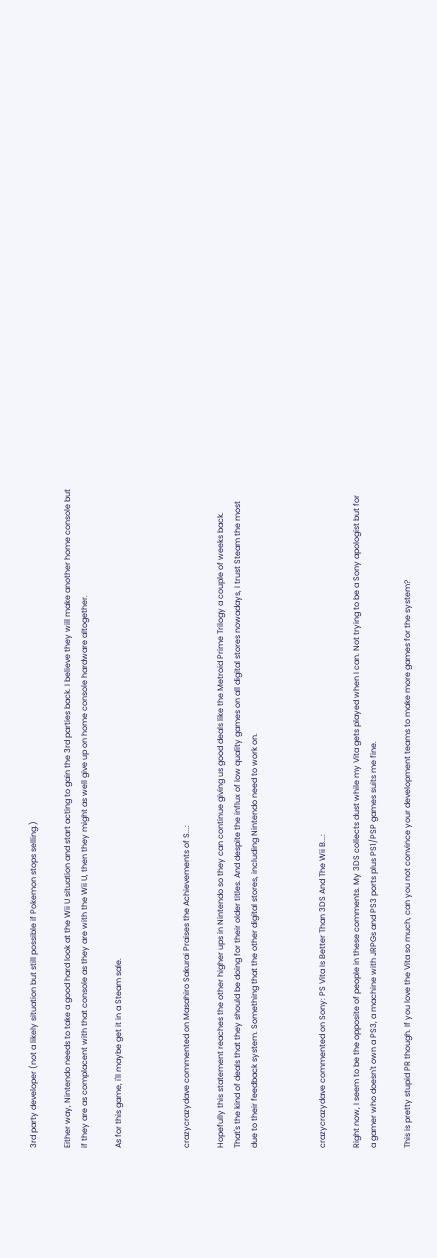3rd party developer (not a likely situation but still possible if Pokemon stops selling.)

Either way, Nintendo needs to take a good hard look at the Wii U situation and start acting to gain the 3rd parties back. I believe they will make another home console but if they are as complacent with that console as they are with the Wii U, then they might as well give up on home console hardware altogether.

As for this game, i'll maybe get it in a Steam sale.



crazycrazydave commented on Masahiro Sakurai Praises the Achievements of S...:

Hopefully this statement reaches the other higher ups in Nintendo so they can continue giving us good deals like the Metroid Prime Trilogy a couple of weeks back. That's the kind of deals that they should be doing for their older titles. And despite the influx of low quality games on all digital stores nowadays, I trust Steam the most due to their feedback system. Something that the other digital stores, including Nintendo need to work on.



crazycrazydave commented on Sony: PS Vita Is Better Than 3DS And The Wii B...:

Right now, I seem to be the opposite of people in these comments. My 3DS collects dust while my Vita gets played when I can. Not trying to be a Sony apologist but for a gamer who doesn't own a PS3, a machine with JRPGs and PS3 ports plus PS1/PSP games suits me fine.

This is pretty stupid PR though. If you love the Vita so much, can you not convince your development teams to make more games for the system?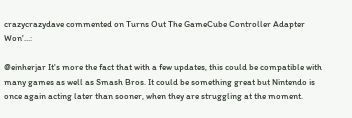crazycrazydave commented on Turns Out The GameCube Controller Adapter Won'...:

@einherjar It's more the fact that with a few updates, this could be compatible with many games as well as Smash Bros. It could be something great but Nintendo is once again acting later than sooner, when they are struggling at the moment.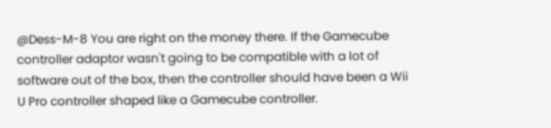@Dess-M-8 You are right on the money there. If the Gamecube controller adaptor wasn't going to be compatible with a lot of software out of the box, then the controller should have been a Wii U Pro controller shaped like a Gamecube controller.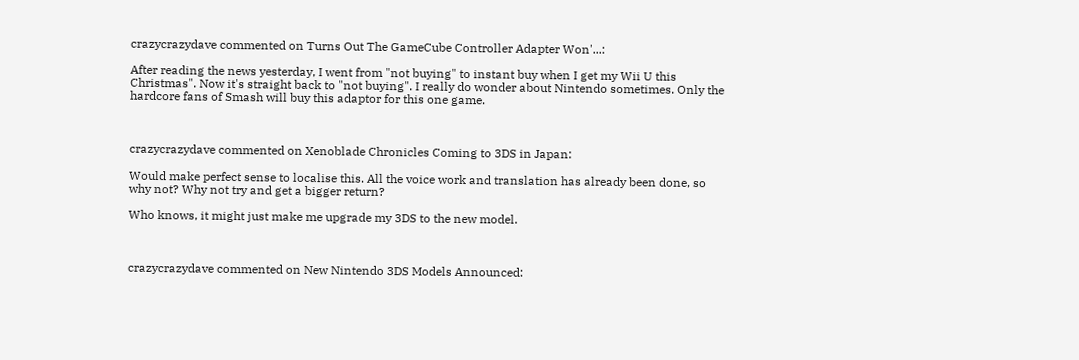crazycrazydave commented on Turns Out The GameCube Controller Adapter Won'...:

After reading the news yesterday, I went from "not buying" to instant buy when I get my Wii U this Christmas". Now it's straight back to "not buying". I really do wonder about Nintendo sometimes. Only the hardcore fans of Smash will buy this adaptor for this one game.



crazycrazydave commented on Xenoblade Chronicles Coming to 3DS in Japan:

Would make perfect sense to localise this. All the voice work and translation has already been done, so why not? Why not try and get a bigger return?

Who knows, it might just make me upgrade my 3DS to the new model.



crazycrazydave commented on New Nintendo 3DS Models Announced: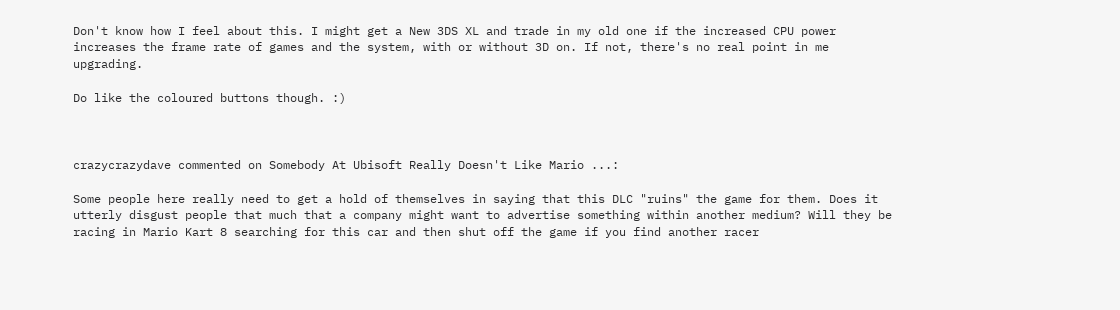Don't know how I feel about this. I might get a New 3DS XL and trade in my old one if the increased CPU power increases the frame rate of games and the system, with or without 3D on. If not, there's no real point in me upgrading.

Do like the coloured buttons though. :)



crazycrazydave commented on Somebody At Ubisoft Really Doesn't Like Mario ...:

Some people here really need to get a hold of themselves in saying that this DLC "ruins" the game for them. Does it utterly disgust people that much that a company might want to advertise something within another medium? Will they be racing in Mario Kart 8 searching for this car and then shut off the game if you find another racer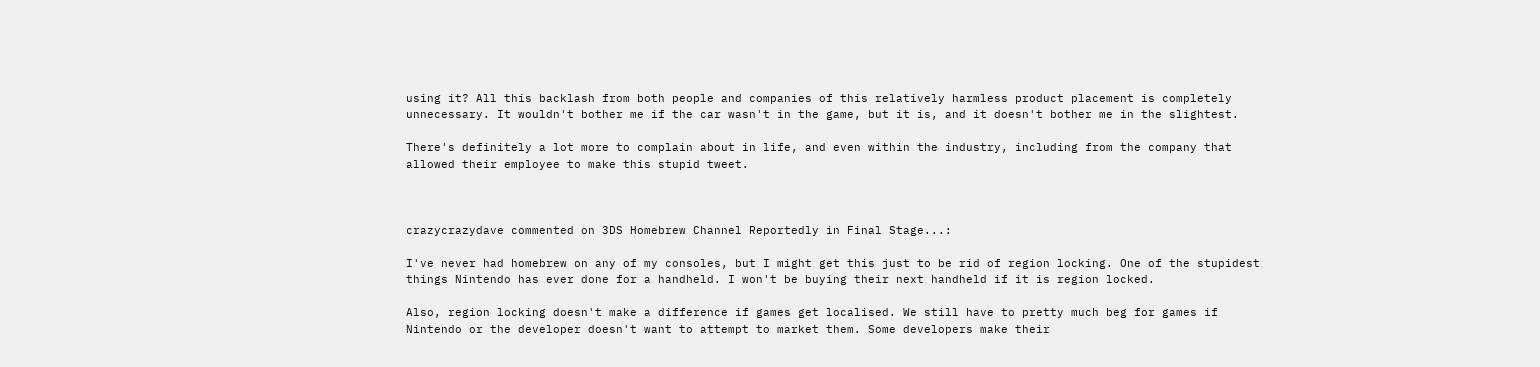using it? All this backlash from both people and companies of this relatively harmless product placement is completely unnecessary. It wouldn't bother me if the car wasn't in the game, but it is, and it doesn't bother me in the slightest.

There's definitely a lot more to complain about in life, and even within the industry, including from the company that allowed their employee to make this stupid tweet.



crazycrazydave commented on 3DS Homebrew Channel Reportedly in Final Stage...:

I've never had homebrew on any of my consoles, but I might get this just to be rid of region locking. One of the stupidest things Nintendo has ever done for a handheld. I won't be buying their next handheld if it is region locked.

Also, region locking doesn't make a difference if games get localised. We still have to pretty much beg for games if Nintendo or the developer doesn't want to attempt to market them. Some developers make their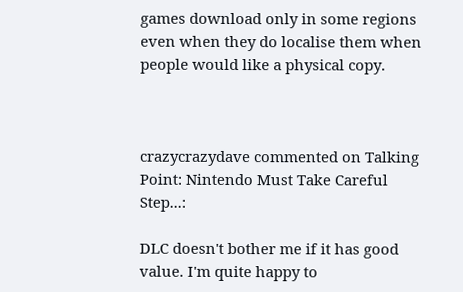games download only in some regions even when they do localise them when people would like a physical copy.



crazycrazydave commented on Talking Point: Nintendo Must Take Careful Step...:

DLC doesn't bother me if it has good value. I'm quite happy to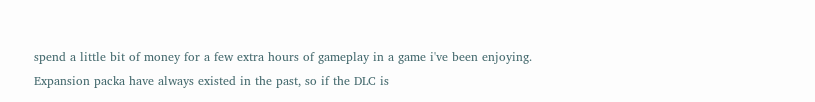spend a little bit of money for a few extra hours of gameplay in a game i've been enjoying. Expansion packa have always existed in the past, so if the DLC is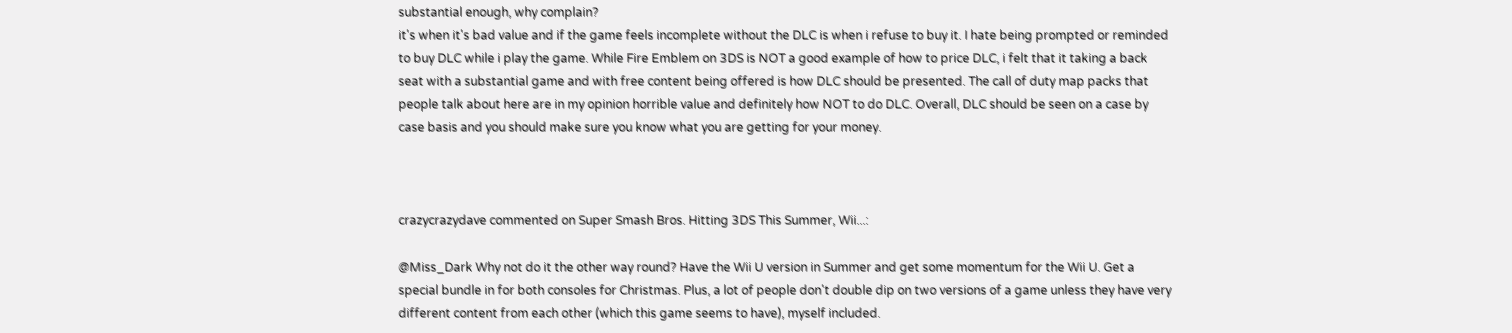substantial enough, why complain?
it's when it's bad value and if the game feels incomplete without the DLC is when i refuse to buy it. I hate being prompted or reminded to buy DLC while i play the game. While Fire Emblem on 3DS is NOT a good example of how to price DLC, i felt that it taking a back seat with a substantial game and with free content being offered is how DLC should be presented. The call of duty map packs that people talk about here are in my opinion horrible value and definitely how NOT to do DLC. Overall, DLC should be seen on a case by case basis and you should make sure you know what you are getting for your money.



crazycrazydave commented on Super Smash Bros. Hitting 3DS This Summer, Wii...:

@Miss_Dark Why not do it the other way round? Have the Wii U version in Summer and get some momentum for the Wii U. Get a special bundle in for both consoles for Christmas. Plus, a lot of people don't double dip on two versions of a game unless they have very different content from each other (which this game seems to have), myself included.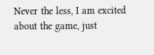Never the less, I am excited about the game, just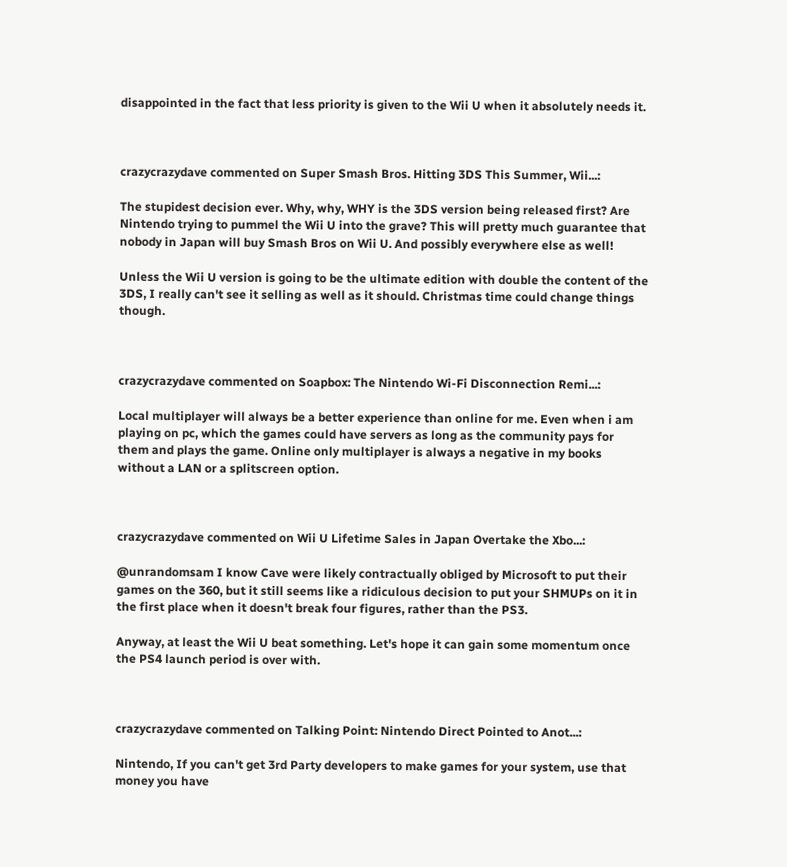disappointed in the fact that less priority is given to the Wii U when it absolutely needs it.



crazycrazydave commented on Super Smash Bros. Hitting 3DS This Summer, Wii...:

The stupidest decision ever. Why, why, WHY is the 3DS version being released first? Are Nintendo trying to pummel the Wii U into the grave? This will pretty much guarantee that nobody in Japan will buy Smash Bros on Wii U. And possibly everywhere else as well!

Unless the Wii U version is going to be the ultimate edition with double the content of the 3DS, I really can't see it selling as well as it should. Christmas time could change things though.



crazycrazydave commented on Soapbox: The Nintendo Wi-Fi Disconnection Remi...:

Local multiplayer will always be a better experience than online for me. Even when i am playing on pc, which the games could have servers as long as the community pays for them and plays the game. Online only multiplayer is always a negative in my books without a LAN or a splitscreen option.



crazycrazydave commented on Wii U Lifetime Sales in Japan Overtake the Xbo...:

@unrandomsam I know Cave were likely contractually obliged by Microsoft to put their games on the 360, but it still seems like a ridiculous decision to put your SHMUPs on it in the first place when it doesn't break four figures, rather than the PS3.

Anyway, at least the Wii U beat something. Let's hope it can gain some momentum once the PS4 launch period is over with.



crazycrazydave commented on Talking Point: Nintendo Direct Pointed to Anot...:

Nintendo, If you can't get 3rd Party developers to make games for your system, use that money you have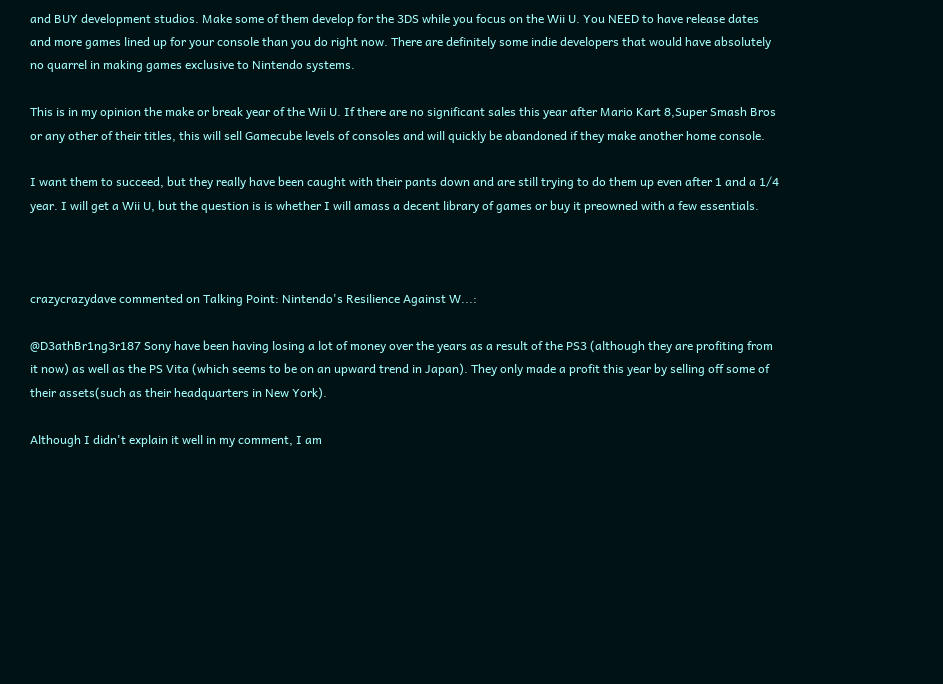and BUY development studios. Make some of them develop for the 3DS while you focus on the Wii U. You NEED to have release dates and more games lined up for your console than you do right now. There are definitely some indie developers that would have absolutely no quarrel in making games exclusive to Nintendo systems.

This is in my opinion the make or break year of the Wii U. If there are no significant sales this year after Mario Kart 8,Super Smash Bros or any other of their titles, this will sell Gamecube levels of consoles and will quickly be abandoned if they make another home console.

I want them to succeed, but they really have been caught with their pants down and are still trying to do them up even after 1 and a 1/4 year. I will get a Wii U, but the question is is whether I will amass a decent library of games or buy it preowned with a few essentials.



crazycrazydave commented on Talking Point: Nintendo's Resilience Against W...:

@D3athBr1ng3r187 Sony have been having losing a lot of money over the years as a result of the PS3 (although they are profiting from it now) as well as the PS Vita (which seems to be on an upward trend in Japan). They only made a profit this year by selling off some of their assets(such as their headquarters in New York).

Although I didn't explain it well in my comment, I am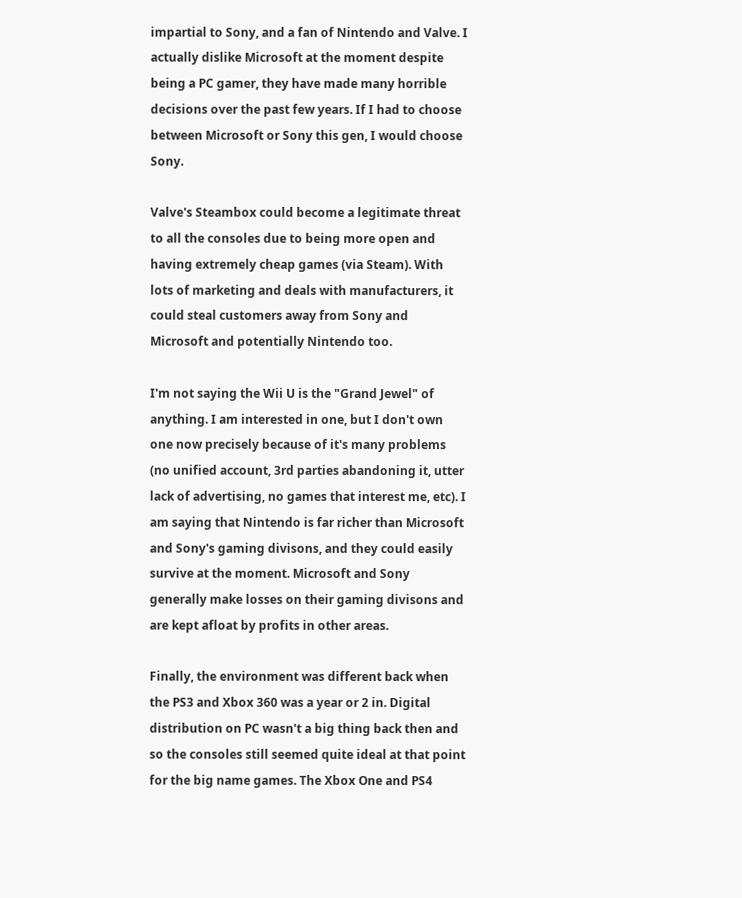impartial to Sony, and a fan of Nintendo and Valve. I actually dislike Microsoft at the moment despite being a PC gamer, they have made many horrible decisions over the past few years. If I had to choose between Microsoft or Sony this gen, I would choose Sony.

Valve's Steambox could become a legitimate threat to all the consoles due to being more open and having extremely cheap games (via Steam). With lots of marketing and deals with manufacturers, it could steal customers away from Sony and Microsoft and potentially Nintendo too.

I'm not saying the Wii U is the "Grand Jewel" of anything. I am interested in one, but I don't own one now precisely because of it's many problems (no unified account, 3rd parties abandoning it, utter lack of advertising, no games that interest me, etc). I am saying that Nintendo is far richer than Microsoft and Sony's gaming divisons, and they could easily survive at the moment. Microsoft and Sony generally make losses on their gaming divisons and are kept afloat by profits in other areas.

Finally, the environment was different back when the PS3 and Xbox 360 was a year or 2 in. Digital distribution on PC wasn't a big thing back then and so the consoles still seemed quite ideal at that point for the big name games. The Xbox One and PS4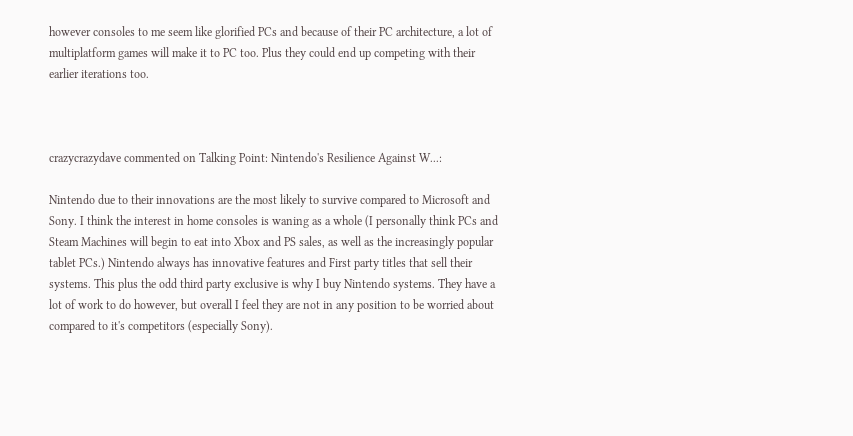however consoles to me seem like glorified PCs and because of their PC architecture, a lot of multiplatform games will make it to PC too. Plus they could end up competing with their earlier iterations too.



crazycrazydave commented on Talking Point: Nintendo's Resilience Against W...:

Nintendo due to their innovations are the most likely to survive compared to Microsoft and Sony. I think the interest in home consoles is waning as a whole (I personally think PCs and Steam Machines will begin to eat into Xbox and PS sales, as well as the increasingly popular tablet PCs.) Nintendo always has innovative features and First party titles that sell their systems. This plus the odd third party exclusive is why I buy Nintendo systems. They have a lot of work to do however, but overall I feel they are not in any position to be worried about compared to it's competitors (especially Sony).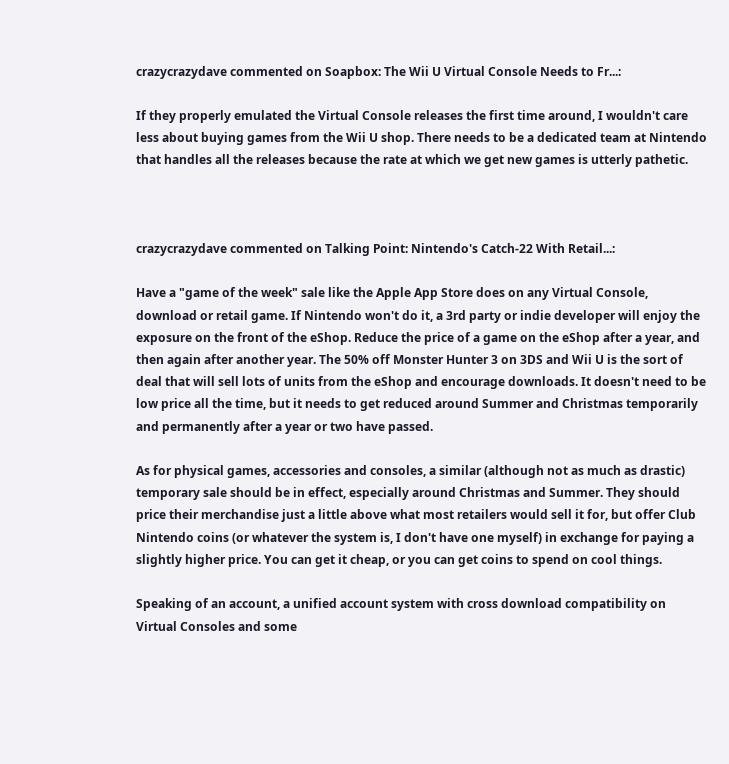crazycrazydave commented on Soapbox: The Wii U Virtual Console Needs to Fr...:

If they properly emulated the Virtual Console releases the first time around, I wouldn't care less about buying games from the Wii U shop. There needs to be a dedicated team at Nintendo that handles all the releases because the rate at which we get new games is utterly pathetic.



crazycrazydave commented on Talking Point: Nintendo's Catch-22 With Retail...:

Have a "game of the week" sale like the Apple App Store does on any Virtual Console, download or retail game. If Nintendo won't do it, a 3rd party or indie developer will enjoy the exposure on the front of the eShop. Reduce the price of a game on the eShop after a year, and then again after another year. The 50% off Monster Hunter 3 on 3DS and Wii U is the sort of deal that will sell lots of units from the eShop and encourage downloads. It doesn't need to be low price all the time, but it needs to get reduced around Summer and Christmas temporarily and permanently after a year or two have passed.

As for physical games, accessories and consoles, a similar (although not as much as drastic) temporary sale should be in effect, especially around Christmas and Summer. They should price their merchandise just a little above what most retailers would sell it for, but offer Club Nintendo coins (or whatever the system is, I don't have one myself) in exchange for paying a slightly higher price. You can get it cheap, or you can get coins to spend on cool things.

Speaking of an account, a unified account system with cross download compatibility on Virtual Consoles and some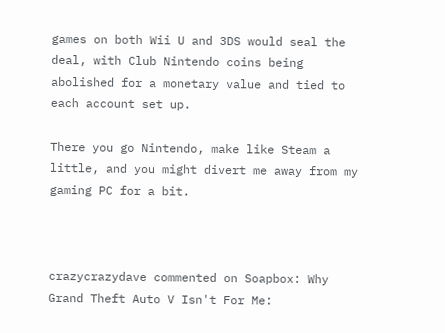games on both Wii U and 3DS would seal the deal, with Club Nintendo coins being abolished for a monetary value and tied to each account set up.

There you go Nintendo, make like Steam a little, and you might divert me away from my gaming PC for a bit.



crazycrazydave commented on Soapbox: Why Grand Theft Auto V Isn't For Me: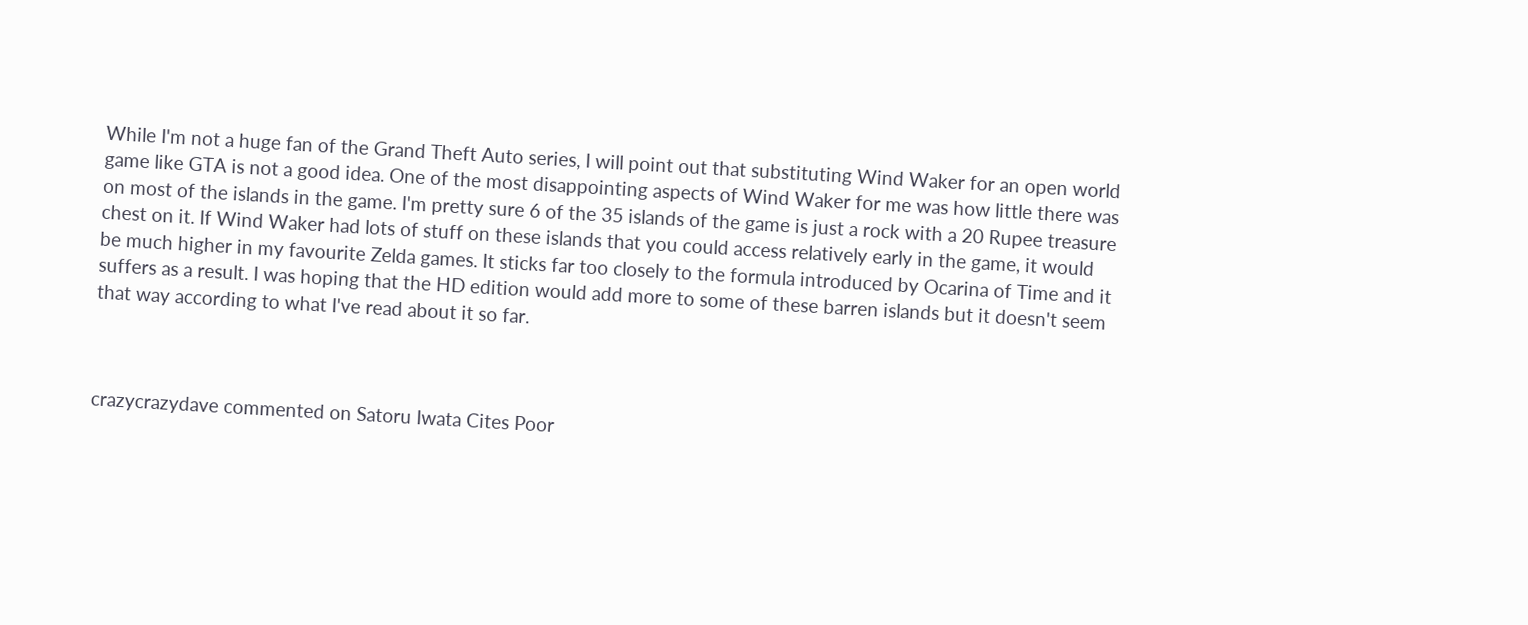While I'm not a huge fan of the Grand Theft Auto series, I will point out that substituting Wind Waker for an open world game like GTA is not a good idea. One of the most disappointing aspects of Wind Waker for me was how little there was on most of the islands in the game. I'm pretty sure 6 of the 35 islands of the game is just a rock with a 20 Rupee treasure chest on it. If Wind Waker had lots of stuff on these islands that you could access relatively early in the game, it would be much higher in my favourite Zelda games. It sticks far too closely to the formula introduced by Ocarina of Time and it suffers as a result. I was hoping that the HD edition would add more to some of these barren islands but it doesn't seem that way according to what I've read about it so far.



crazycrazydave commented on Satoru Iwata Cites Poor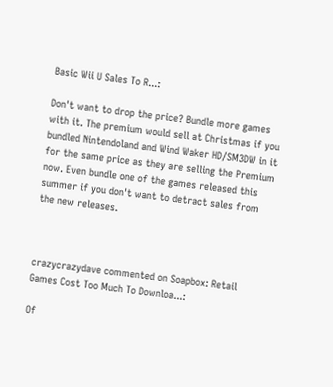Basic Wii U Sales To R...:

Don't want to drop the price? Bundle more games with it. The premium would sell at Christmas if you bundled Nintendoland and Wind Waker HD/SM3DW in it for the same price as they are selling the Premium now. Even bundle one of the games released this summer if you don't want to detract sales from the new releases.



crazycrazydave commented on Soapbox: Retail Games Cost Too Much To Downloa...:

Of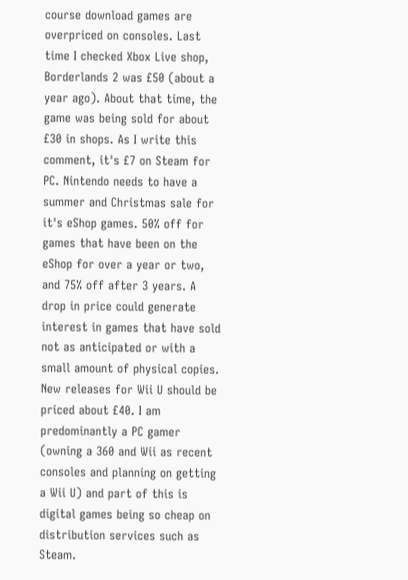course download games are overpriced on consoles. Last time I checked Xbox Live shop, Borderlands 2 was £50 (about a year ago). About that time, the game was being sold for about £30 in shops. As I write this comment, it's £7 on Steam for PC. Nintendo needs to have a summer and Christmas sale for it's eShop games. 50% off for games that have been on the eShop for over a year or two, and 75% off after 3 years. A drop in price could generate interest in games that have sold not as anticipated or with a small amount of physical copies. New releases for Wii U should be priced about £40. I am predominantly a PC gamer (owning a 360 and Wii as recent consoles and planning on getting a Wii U) and part of this is digital games being so cheap on distribution services such as Steam.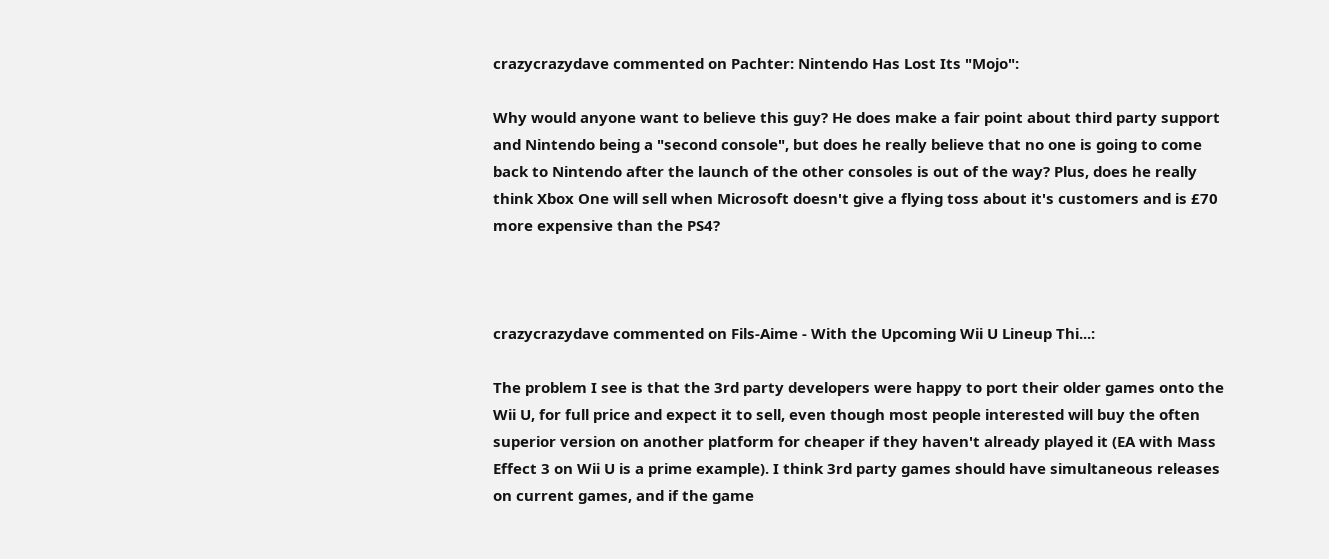crazycrazydave commented on Pachter: Nintendo Has Lost Its "Mojo":

Why would anyone want to believe this guy? He does make a fair point about third party support and Nintendo being a "second console", but does he really believe that no one is going to come back to Nintendo after the launch of the other consoles is out of the way? Plus, does he really think Xbox One will sell when Microsoft doesn't give a flying toss about it's customers and is £70 more expensive than the PS4?



crazycrazydave commented on Fils-Aime - With the Upcoming Wii U Lineup Thi...:

The problem I see is that the 3rd party developers were happy to port their older games onto the Wii U, for full price and expect it to sell, even though most people interested will buy the often superior version on another platform for cheaper if they haven't already played it (EA with Mass Effect 3 on Wii U is a prime example). I think 3rd party games should have simultaneous releases on current games, and if the game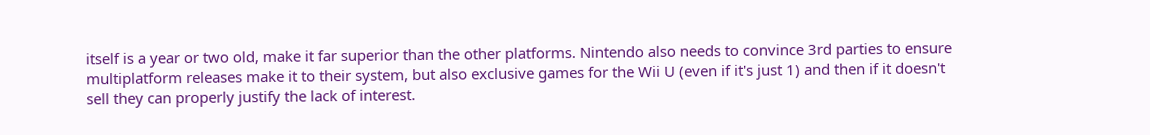itself is a year or two old, make it far superior than the other platforms. Nintendo also needs to convince 3rd parties to ensure multiplatform releases make it to their system, but also exclusive games for the Wii U (even if it's just 1) and then if it doesn't sell they can properly justify the lack of interest.